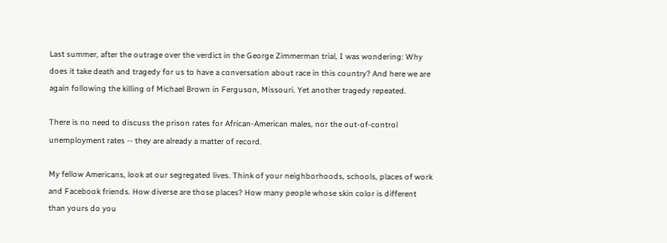Last summer, after the outrage over the verdict in the George Zimmerman trial, I was wondering: Why does it take death and tragedy for us to have a conversation about race in this country? And here we are again following the killing of Michael Brown in Ferguson, Missouri. Yet another tragedy repeated.

There is no need to discuss the prison rates for African-American males, nor the out-of-control unemployment rates -- they are already a matter of record.

My fellow Americans, look at our segregated lives. Think of your neighborhoods, schools, places of work and Facebook friends. How diverse are those places? How many people whose skin color is different than yours do you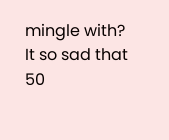mingle with? It so sad that 50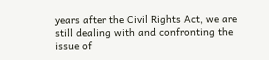years after the Civil Rights Act, we are still dealing with and confronting the issue of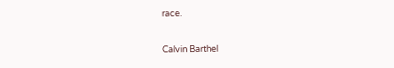race.

Calvin Barthel